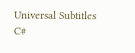Universal Subtitles C#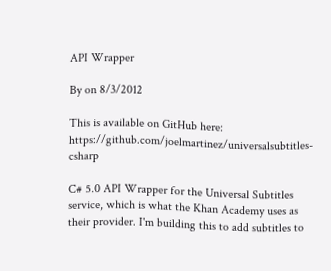API Wrapper

By on 8/3/2012

This is available on GitHub here: https://github.com/joelmartinez/universalsubtitles-csharp

C# 5.0 API Wrapper for the Universal Subtitles service, which is what the Khan Academy uses as their provider. I'm building this to add subtitles to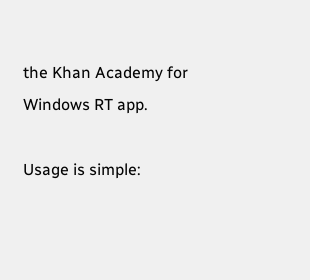the Khan Academy for Windows RT app.

Usage is simple: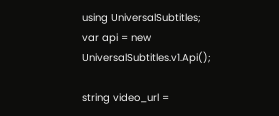using UniversalSubtitles;
var api = new UniversalSubtitles.v1.Api();

string video_url =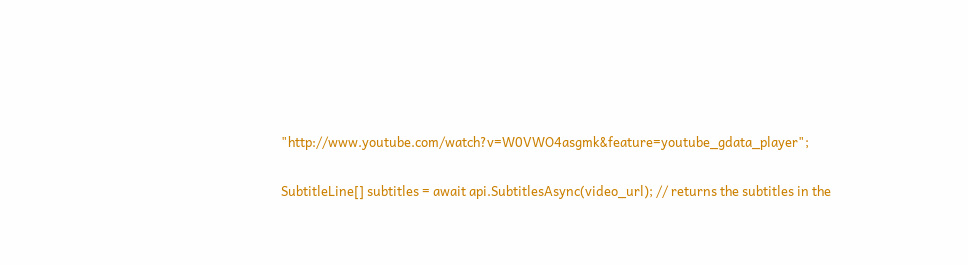"http://www.youtube.com/watch?v=W0VWO4asgmk&feature=youtube_gdata_player";

SubtitleLine[] subtitles = await api.SubtitlesAsync(video_url); // returns the subtitles in the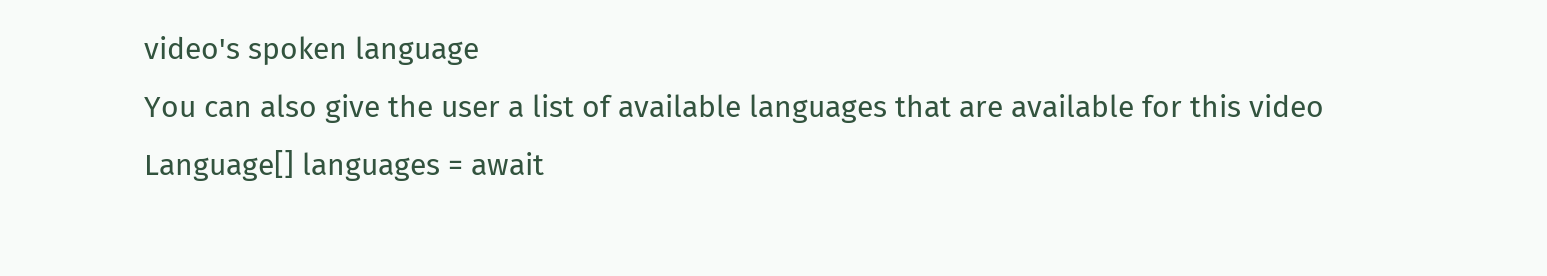video's spoken language
You can also give the user a list of available languages that are available for this video
Language[] languages = await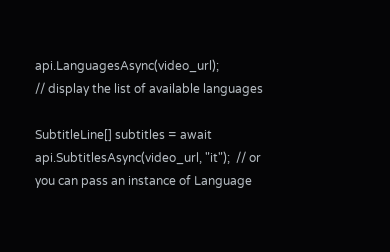api.LanguagesAsync(video_url);
// display the list of available languages

SubtitleLine[] subtitles = await api.SubtitlesAsync(video_url, "it");  // or you can pass an instance of Language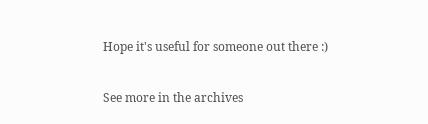Hope it's useful for someone out there :)

See more in the archives